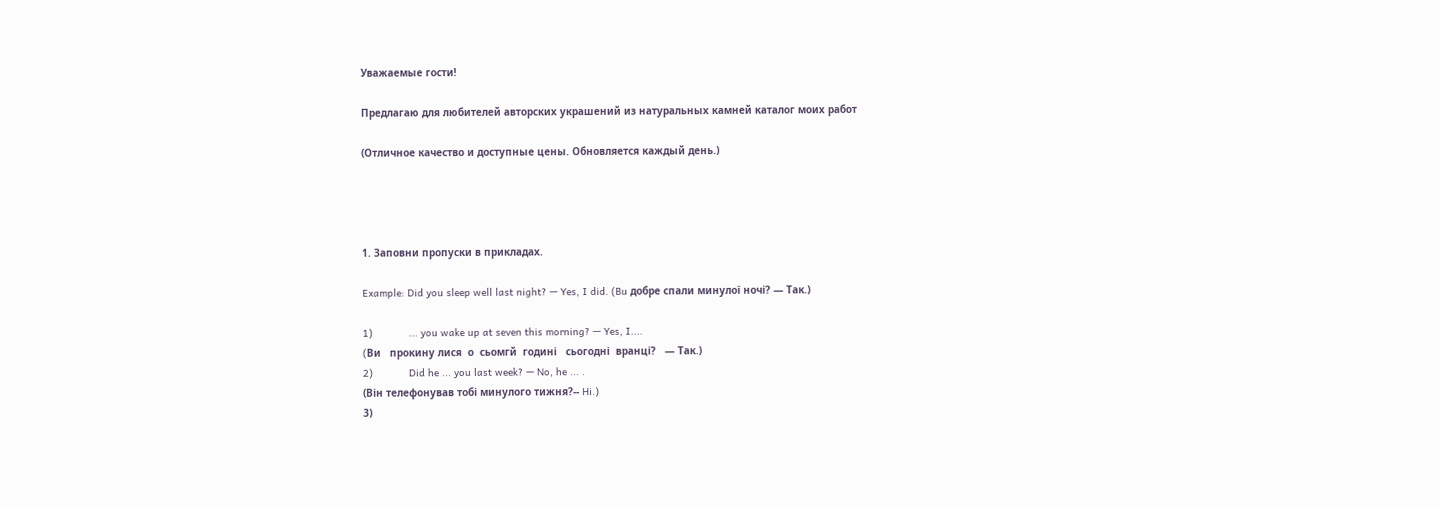Уважаемые гости!

Предлагаю для любителей авторских украшений из натуральных камней каталог моих работ

(Отличное качество и доступные цены. Обновляется каждый день.)




1. Заповни пропуски в прикладах.

Example: Did you sleep well last night? — Yes, I did. (Bu добре спали минулої ночі? — Так.)

1)            ... you wake up at seven this morning? — Yes, I....
(Bи   прокину лися  о  сьомгй  годині   сьогодні  вранці?   — Так.)
2)            Did he ... you last week? — No, he ... .
(Він телефонував тобі минулого тижня?-- Hi.)
3)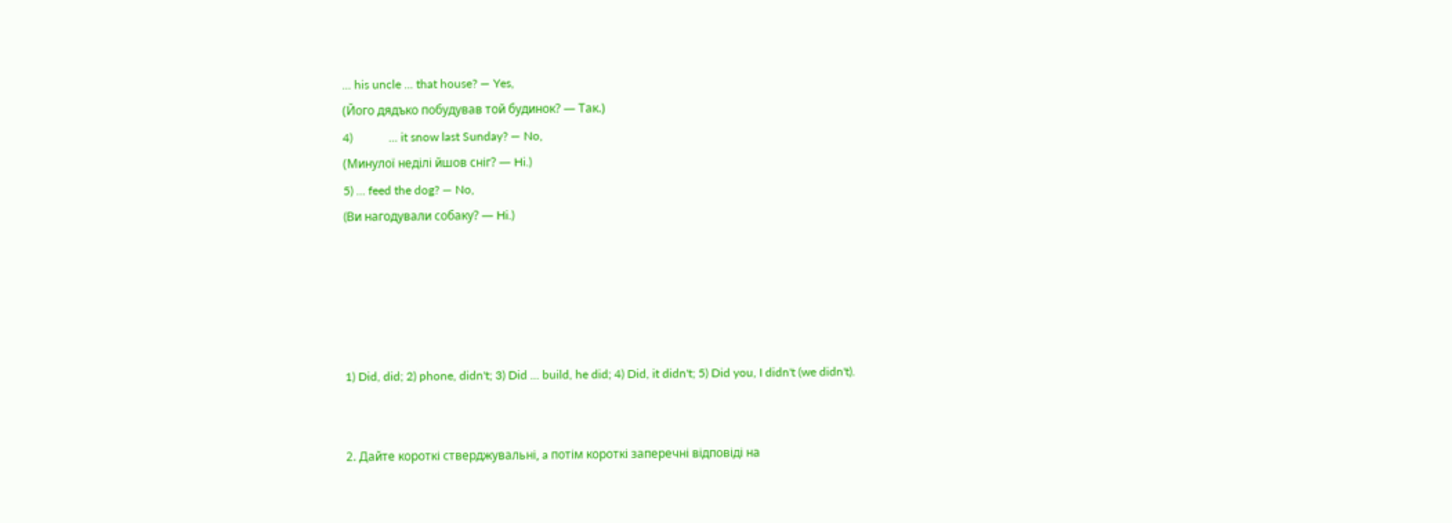... his uncle ... that house? — Yes,
(Його дядъко побудував той будинок? — Так.)
4)            ... it snow last Sunday? — No,
(Минулої неділі йшов сніг? — Hi.)
5) ... feed the dog? — No,
(Bи нагодували собаку? — Hi.)





1) Did, did; 2) phone, didn't; 3) Did ... build, he did; 4) Did, it didn't; 5) Did you, I didn't (we didn't).


2. Дайте короткі стверджувальні, a потім короткі заперечні відповіді на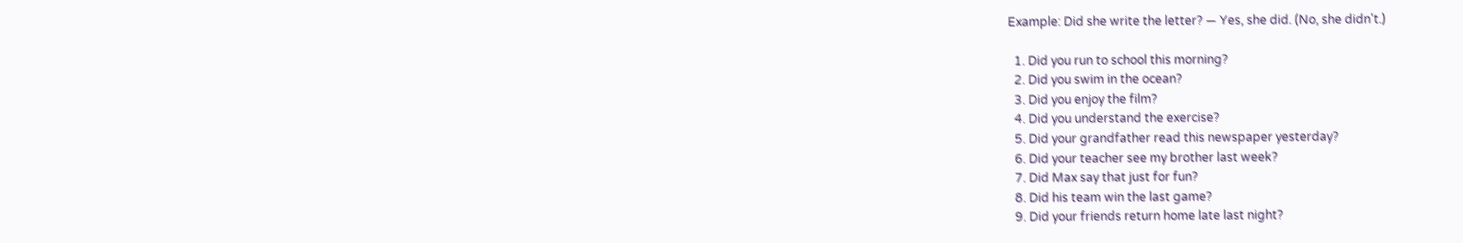Example: Did she write the letter? — Yes, she did. (No, she didn't.)

  1. Did you run to school this morning?
  2. Did you swim in the ocean?
  3. Did you enjoy the film?
  4. Did you understand the exercise?
  5. Did your grandfather read this newspaper yesterday?
  6. Did your teacher see my brother last week?
  7. Did Max say that just for fun?
  8. Did his team win the last game?
  9. Did your friends return home late last night?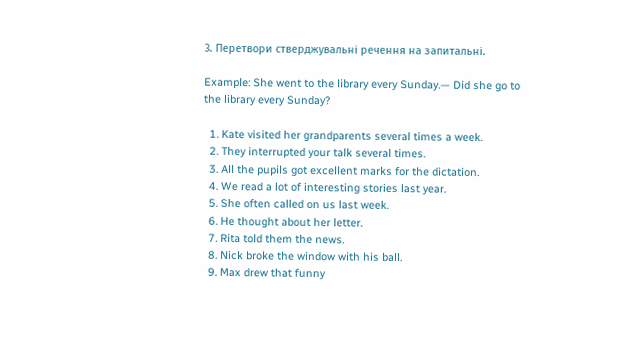3. Перетвори стверджувальні речення на запитальні.

Example: She went to the library every Sunday.— Did she go to the library every Sunday?

  1. Kate visited her grandparents several times a week.
  2. They interrupted your talk several times.
  3. All the pupils got excellent marks for the dictation.
  4. We read a lot of interesting stories last year.
  5. She often called on us last week.
  6. He thought about her letter.
  7. Rita told them the news.
  8. Nick broke the window with his ball.
  9. Max drew that funny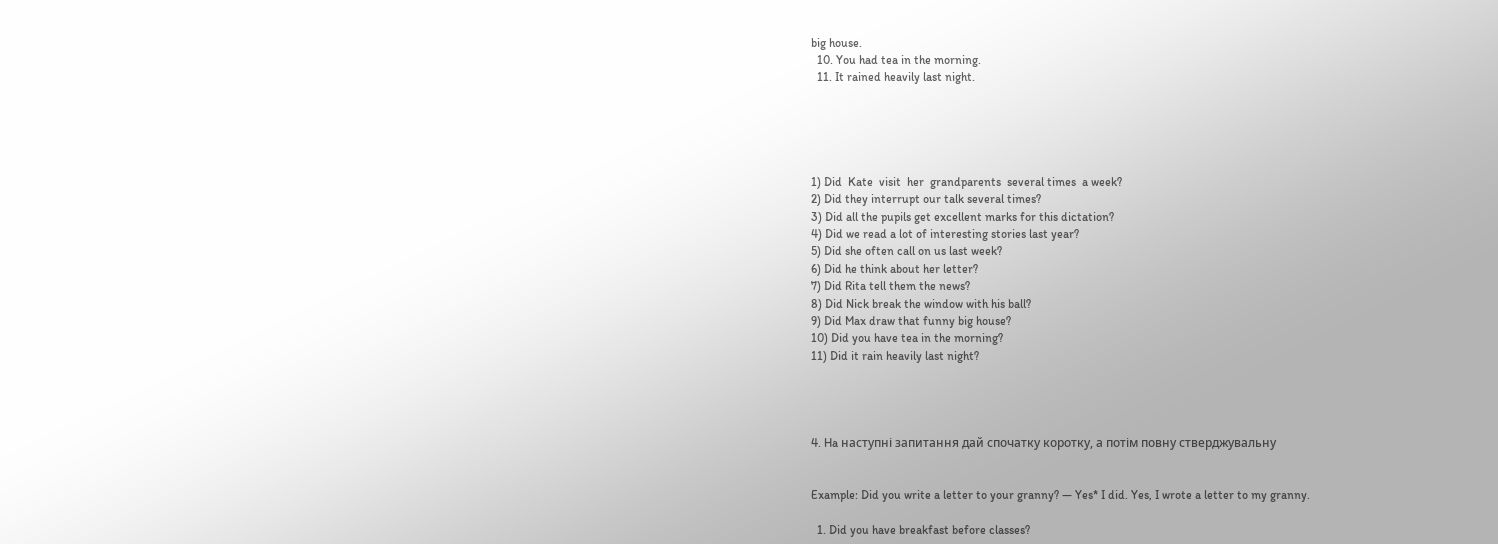big house.
  10. You had tea in the morning.
  11. It rained heavily last night.





1) Did  Kate  visit  her  grandparents  several times  a week?
2) Did they interrupt our talk several times?
3) Did all the pupils get excellent marks for this dictation?
4) Did we read a lot of interesting stories last year?
5) Did she often call on us last week?
6) Did he think about her letter?
7) Did Rita tell them the news?
8) Did Nick break the window with his ball?
9) Did Max draw that funny big house?
10) Did you have tea in the morning?
11) Did it rain heavily last night?




4. Ha наступні запитання дай спочатку коротку, а потім повну стверджувальну


Example: Did you write a letter to your granny? — Yes* I did. Yes, I wrote a letter to my granny.

  1. Did you have breakfast before classes?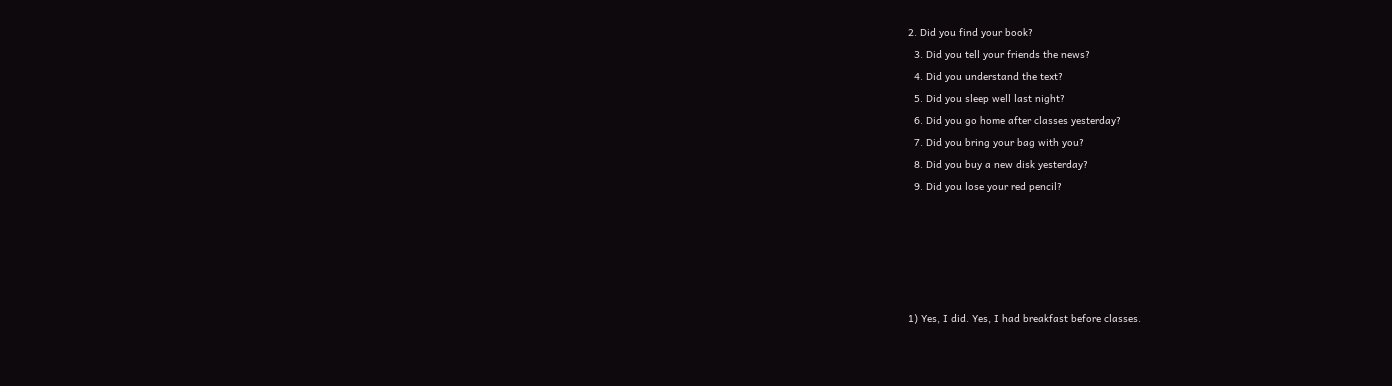2. Did you find your book?
  3. Did you tell your friends the news?
  4. Did you understand the text?
  5. Did you sleep well last night?
  6. Did you go home after classes yesterday?
  7. Did you bring your bag with you?
  8. Did you buy a new disk yesterday?
  9. Did you lose your red pencil?





1) Yes, I did. Yes, I had breakfast before classes.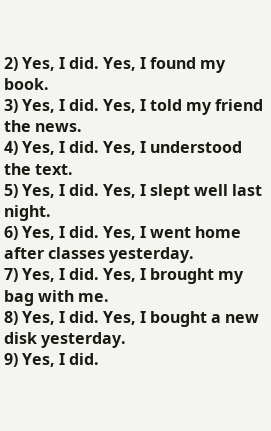2) Yes, I did. Yes, I found my book.
3) Yes, I did. Yes, I told my friend the news.
4) Yes, I did. Yes, I understood the text.
5) Yes, I did. Yes, I slept well last night.
6) Yes, I did. Yes, I went home after classes yesterday.
7) Yes, I did. Yes, I brought my bag with me.
8) Yes, I did. Yes, I bought a new disk yesterday.
9) Yes, I did.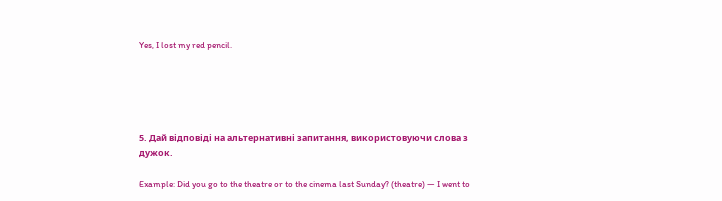Yes, I lost my red pencil.





5. Дай відповіді на альтернативні запитання, використовуючи слова з дужок.

Example: Did you go to the theatre or to the cinema last Sunday? (theatre) — I went to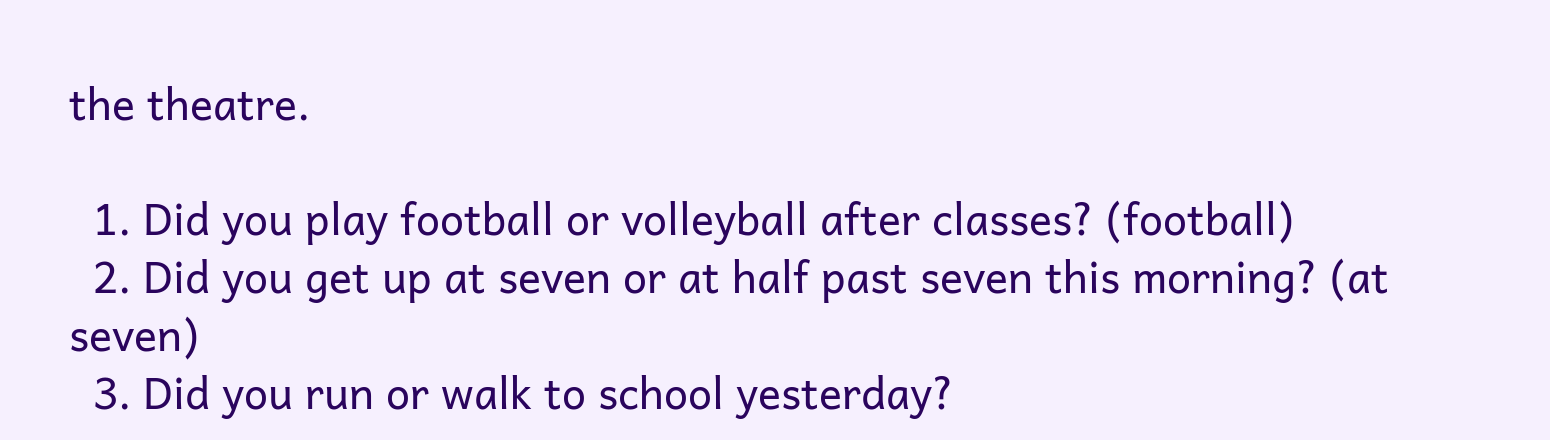the theatre.

  1. Did you play football or volleyball after classes? (football)
  2. Did you get up at seven or at half past seven this morning? (at seven)
  3. Did you run or walk to school yesterday?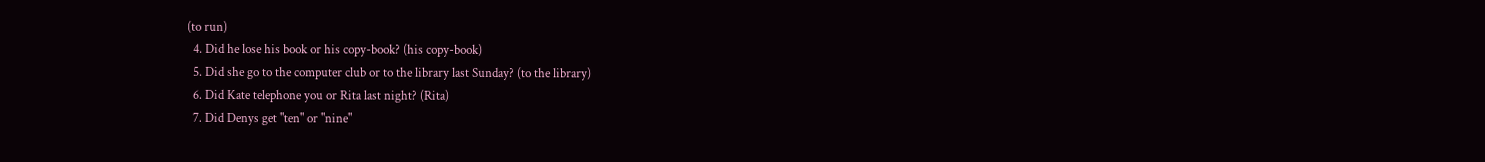(to run)
  4. Did he lose his book or his copy-book? (his copy-book)
  5. Did she go to the computer club or to the library last Sunday? (to the library)
  6. Did Kate telephone you or Rita last night? (Rita)
  7. Did Denys get "ten" or "nine"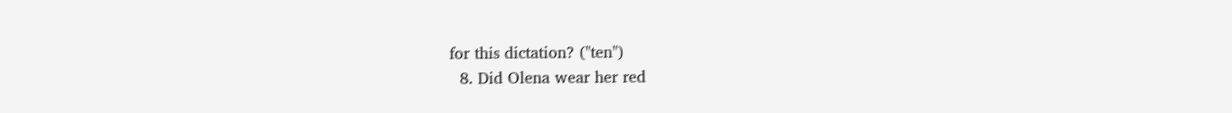for this dictation? ("ten")
  8. Did Olena wear her red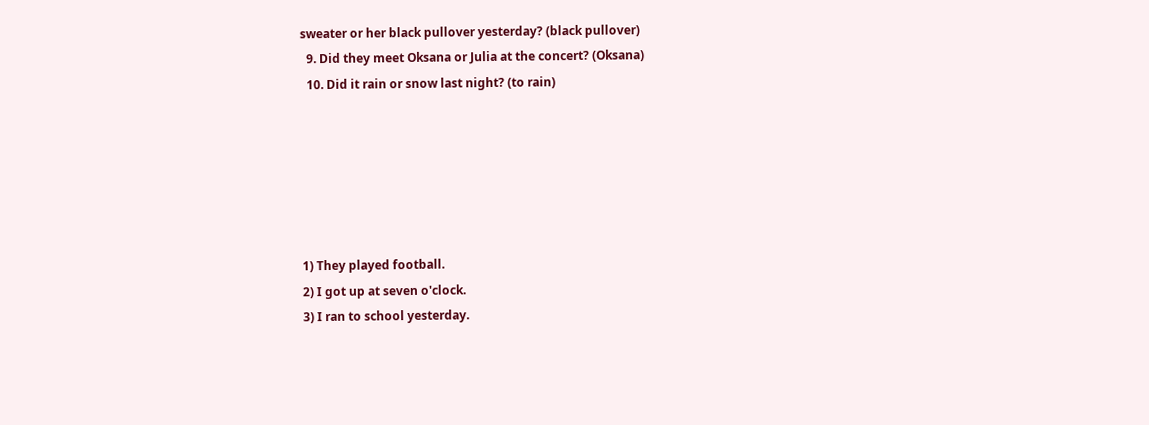sweater or her black pullover yesterday? (black pullover)
  9. Did they meet Oksana or Julia at the concert? (Oksana)
  10. Did it rain or snow last night? (to rain)






1) They played football.
2) I got up at seven o'clock.
3) I ran to school yesterday.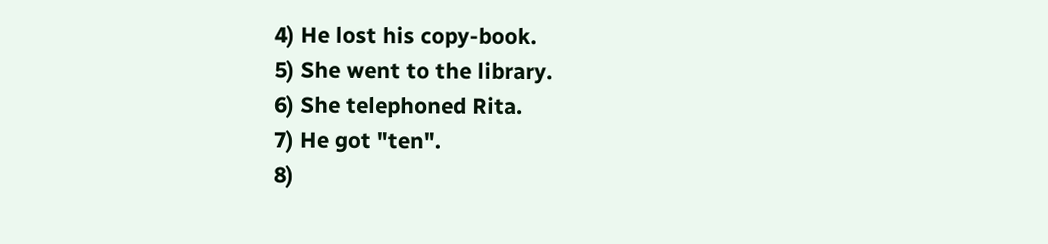4) He lost his copy-book.
5) She went to the library.
6) She telephoned Rita.
7) He got "ten".
8)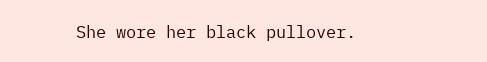She wore her black pullover.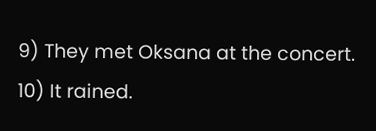9) They met Oksana at the concert.
10) It rained.